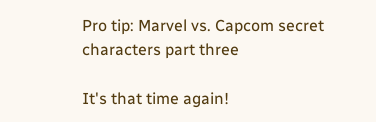Pro tip: Marvel vs. Capcom secret characters part three

It's that time again!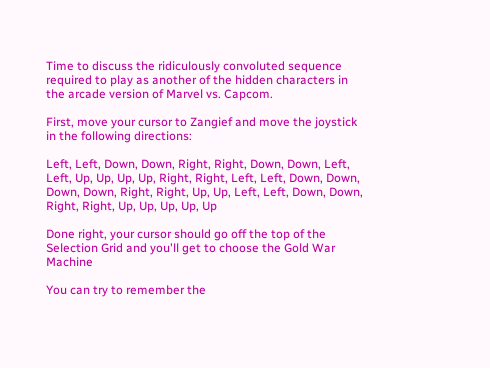Time to discuss the ridiculously convoluted sequence required to play as another of the hidden characters in the arcade version of Marvel vs. Capcom.

First, move your cursor to Zangief and move the joystick in the following directions:

Left, Left, Down, Down, Right, Right, Down, Down, Left, Left, Up, Up, Up, Up, Right, Right, Left, Left, Down, Down, Down, Down, Right, Right, Up, Up, Left, Left, Down, Down, Right, Right, Up, Up, Up, Up, Up

Done right, your cursor should go off the top of the Selection Grid and you'll get to choose the Gold War Machine

You can try to remember the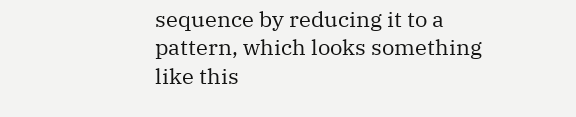sequence by reducing it to a pattern, which looks something like this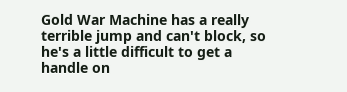Gold War Machine has a really terrible jump and can't block, so he's a little difficult to get a handle on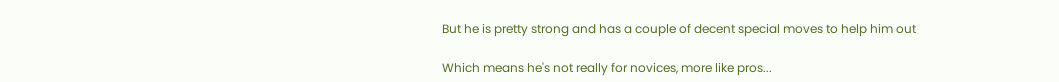But he is pretty strong and has a couple of decent special moves to help him out

Which means he's not really for novices, more like pros...